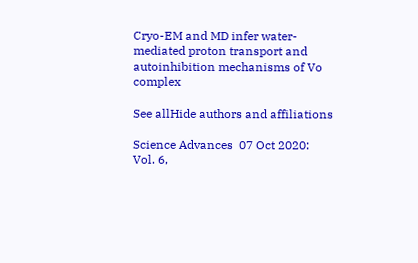Cryo-EM and MD infer water-mediated proton transport and autoinhibition mechanisms of Vo complex

See allHide authors and affiliations

Science Advances  07 Oct 2020:
Vol. 6,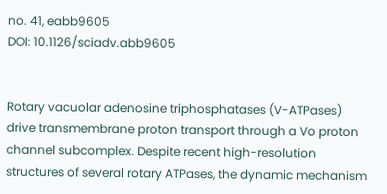no. 41, eabb9605
DOI: 10.1126/sciadv.abb9605


Rotary vacuolar adenosine triphosphatases (V-ATPases) drive transmembrane proton transport through a Vo proton channel subcomplex. Despite recent high-resolution structures of several rotary ATPases, the dynamic mechanism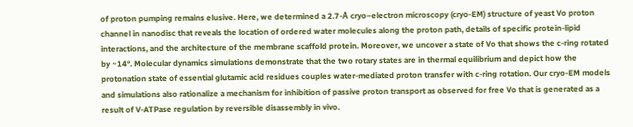of proton pumping remains elusive. Here, we determined a 2.7-Å cryo–electron microscopy (cryo-EM) structure of yeast Vo proton channel in nanodisc that reveals the location of ordered water molecules along the proton path, details of specific protein-lipid interactions, and the architecture of the membrane scaffold protein. Moreover, we uncover a state of Vo that shows the c-ring rotated by ~14°. Molecular dynamics simulations demonstrate that the two rotary states are in thermal equilibrium and depict how the protonation state of essential glutamic acid residues couples water-mediated proton transfer with c-ring rotation. Our cryo-EM models and simulations also rationalize a mechanism for inhibition of passive proton transport as observed for free Vo that is generated as a result of V-ATPase regulation by reversible disassembly in vivo.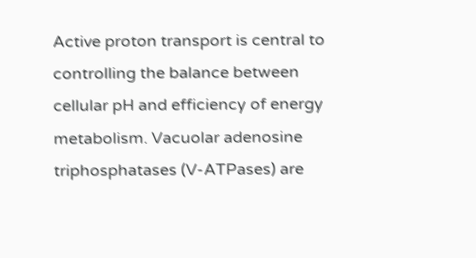Active proton transport is central to controlling the balance between cellular pH and efficiency of energy metabolism. Vacuolar adenosine triphosphatases (V-ATPases) are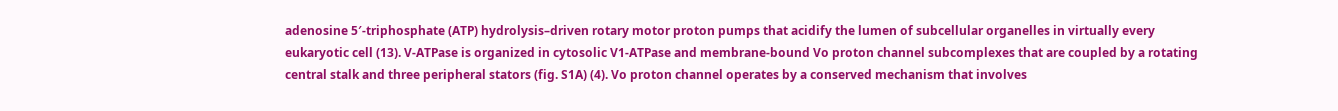adenosine 5′-triphosphate (ATP) hydrolysis–driven rotary motor proton pumps that acidify the lumen of subcellular organelles in virtually every eukaryotic cell (13). V-ATPase is organized in cytosolic V1-ATPase and membrane-bound Vo proton channel subcomplexes that are coupled by a rotating central stalk and three peripheral stators (fig. S1A) (4). Vo proton channel operates by a conserved mechanism that involves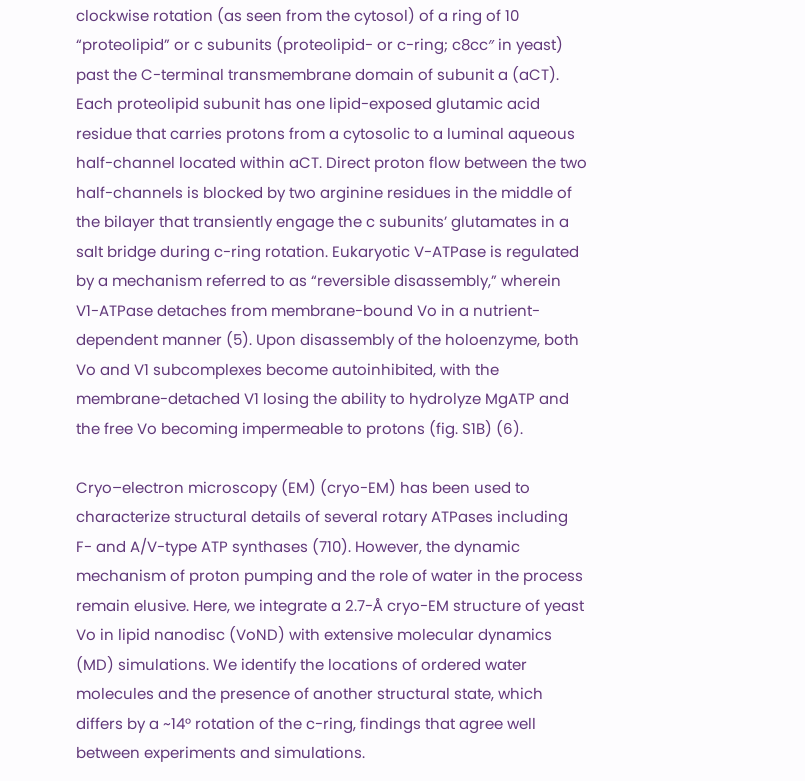clockwise rotation (as seen from the cytosol) of a ring of 10 “proteolipid” or c subunits (proteolipid- or c-ring; c8cc″ in yeast) past the C-terminal transmembrane domain of subunit a (aCT). Each proteolipid subunit has one lipid-exposed glutamic acid residue that carries protons from a cytosolic to a luminal aqueous half-channel located within aCT. Direct proton flow between the two half-channels is blocked by two arginine residues in the middle of the bilayer that transiently engage the c subunits’ glutamates in a salt bridge during c-ring rotation. Eukaryotic V-ATPase is regulated by a mechanism referred to as “reversible disassembly,” wherein V1-ATPase detaches from membrane-bound Vo in a nutrient-dependent manner (5). Upon disassembly of the holoenzyme, both Vo and V1 subcomplexes become autoinhibited, with the membrane-detached V1 losing the ability to hydrolyze MgATP and the free Vo becoming impermeable to protons (fig. S1B) (6).

Cryo–electron microscopy (EM) (cryo-EM) has been used to characterize structural details of several rotary ATPases including F- and A/V-type ATP synthases (710). However, the dynamic mechanism of proton pumping and the role of water in the process remain elusive. Here, we integrate a 2.7-Å cryo-EM structure of yeast Vo in lipid nanodisc (VoND) with extensive molecular dynamics (MD) simulations. We identify the locations of ordered water molecules and the presence of another structural state, which differs by a ~14° rotation of the c-ring, findings that agree well between experiments and simulations.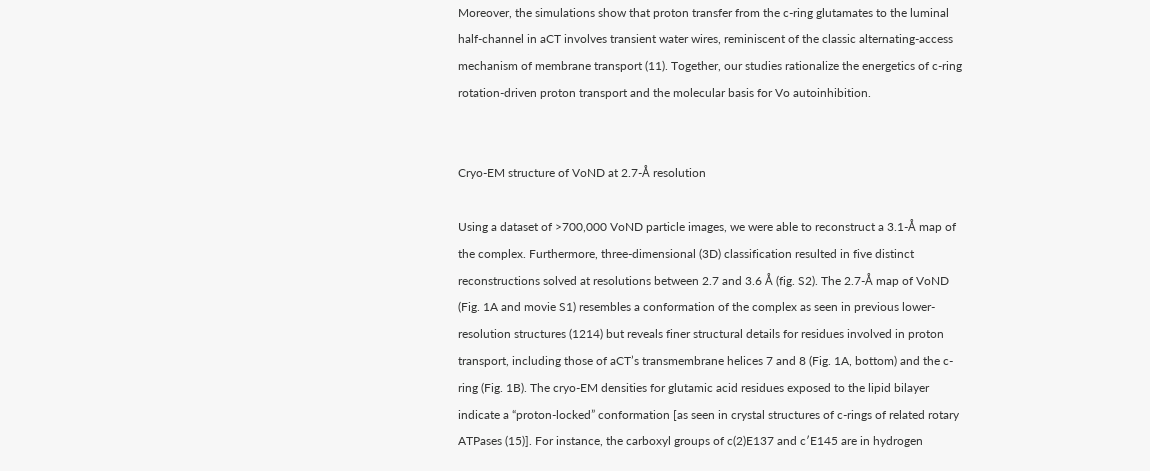Moreover, the simulations show that proton transfer from the c-ring glutamates to the luminal half-channel in aCT involves transient water wires, reminiscent of the classic alternating-access mechanism of membrane transport (11). Together, our studies rationalize the energetics of c-ring rotation-driven proton transport and the molecular basis for Vo autoinhibition.


Cryo-EM structure of VoND at 2.7-Å resolution

Using a dataset of >700,000 VoND particle images, we were able to reconstruct a 3.1-Å map of the complex. Furthermore, three-dimensional (3D) classification resulted in five distinct reconstructions solved at resolutions between 2.7 and 3.6 Å (fig. S2). The 2.7-Å map of VoND (Fig. 1A and movie S1) resembles a conformation of the complex as seen in previous lower-resolution structures (1214) but reveals finer structural details for residues involved in proton transport, including those of aCT’s transmembrane helices 7 and 8 (Fig. 1A, bottom) and the c-ring (Fig. 1B). The cryo-EM densities for glutamic acid residues exposed to the lipid bilayer indicate a “proton-locked” conformation [as seen in crystal structures of c-rings of related rotary ATPases (15)]. For instance, the carboxyl groups of c(2)E137 and c′E145 are in hydrogen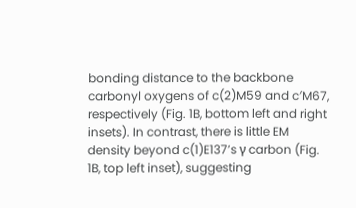bonding distance to the backbone carbonyl oxygens of c(2)M59 and c′M67, respectively (Fig. 1B, bottom left and right insets). In contrast, there is little EM density beyond c(1)E137’s γ carbon (Fig. 1B, top left inset), suggesting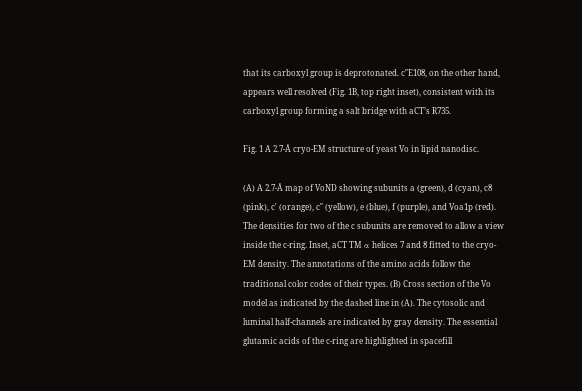that its carboxyl group is deprotonated. c″E108, on the other hand, appears well resolved (Fig. 1B, top right inset), consistent with its carboxyl group forming a salt bridge with aCT’s R735.

Fig. 1 A 2.7-Å cryo-EM structure of yeast Vo in lipid nanodisc.

(A) A 2.7-Å map of VoND showing subunits a (green), d (cyan), c8 (pink), c′ (orange), c″ (yellow), e (blue), f (purple), and Voa1p (red). The densities for two of the c subunits are removed to allow a view inside the c-ring. Inset, aCT TM α helices 7 and 8 fitted to the cryo-EM density. The annotations of the amino acids follow the traditional color codes of their types. (B) Cross section of the Vo model as indicated by the dashed line in (A). The cytosolic and luminal half-channels are indicated by gray density. The essential glutamic acids of the c-ring are highlighted in spacefill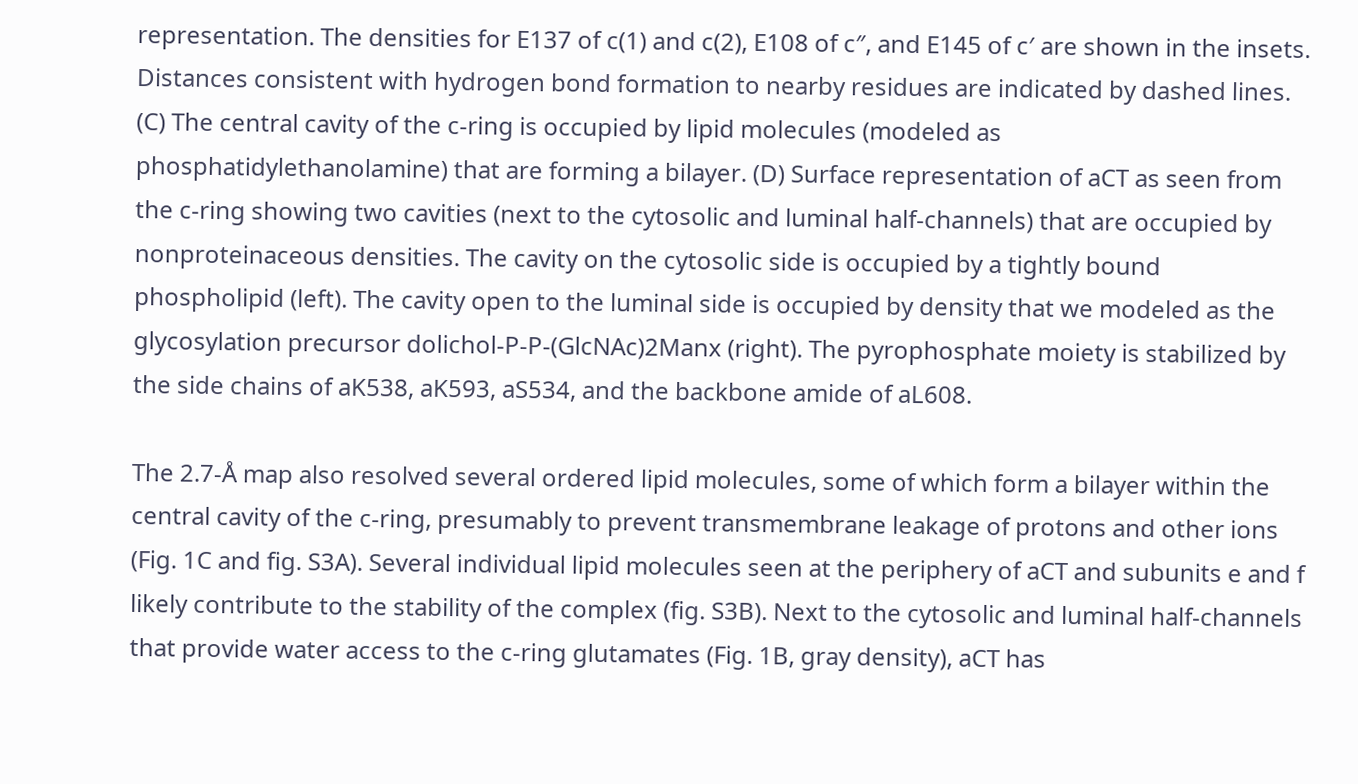representation. The densities for E137 of c(1) and c(2), E108 of c″, and E145 of c′ are shown in the insets. Distances consistent with hydrogen bond formation to nearby residues are indicated by dashed lines. (C) The central cavity of the c-ring is occupied by lipid molecules (modeled as phosphatidylethanolamine) that are forming a bilayer. (D) Surface representation of aCT as seen from the c-ring showing two cavities (next to the cytosolic and luminal half-channels) that are occupied by nonproteinaceous densities. The cavity on the cytosolic side is occupied by a tightly bound phospholipid (left). The cavity open to the luminal side is occupied by density that we modeled as the glycosylation precursor dolichol-P-P-(GlcNAc)2Manx (right). The pyrophosphate moiety is stabilized by the side chains of aK538, aK593, aS534, and the backbone amide of aL608.

The 2.7-Å map also resolved several ordered lipid molecules, some of which form a bilayer within the central cavity of the c-ring, presumably to prevent transmembrane leakage of protons and other ions (Fig. 1C and fig. S3A). Several individual lipid molecules seen at the periphery of aCT and subunits e and f likely contribute to the stability of the complex (fig. S3B). Next to the cytosolic and luminal half-channels that provide water access to the c-ring glutamates (Fig. 1B, gray density), aCT has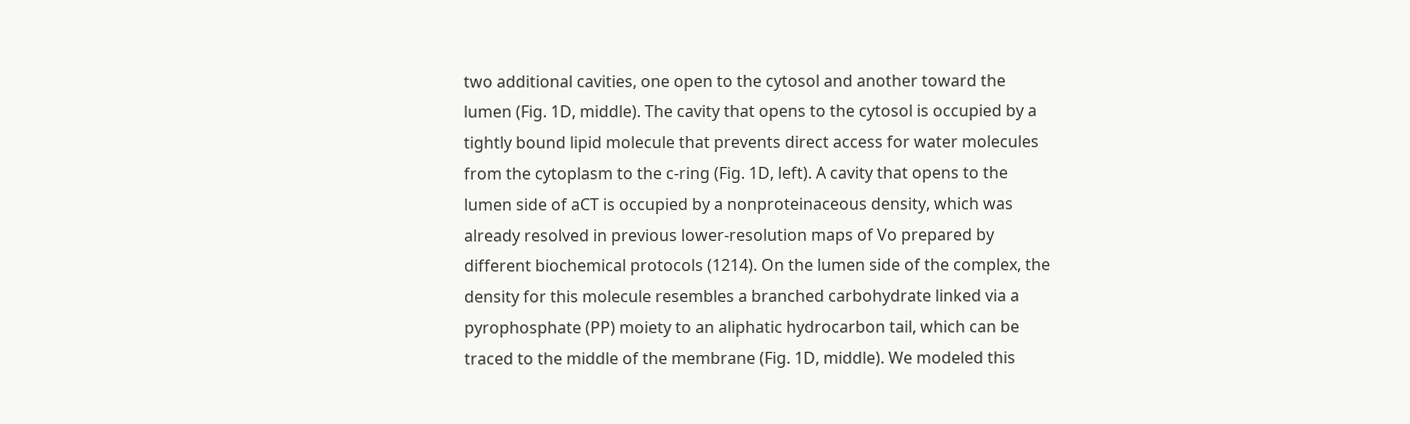two additional cavities, one open to the cytosol and another toward the lumen (Fig. 1D, middle). The cavity that opens to the cytosol is occupied by a tightly bound lipid molecule that prevents direct access for water molecules from the cytoplasm to the c-ring (Fig. 1D, left). A cavity that opens to the lumen side of aCT is occupied by a nonproteinaceous density, which was already resolved in previous lower-resolution maps of Vo prepared by different biochemical protocols (1214). On the lumen side of the complex, the density for this molecule resembles a branched carbohydrate linked via a pyrophosphate (PP) moiety to an aliphatic hydrocarbon tail, which can be traced to the middle of the membrane (Fig. 1D, middle). We modeled this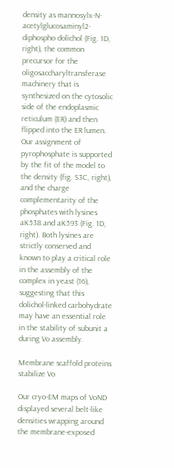density as mannosylx-N-acetylglucosaminyl2-diphospho dolichol (Fig. 1D, right), the common precursor for the oligosaccharyltransferase machinery that is synthesized on the cytosolic side of the endoplasmic reticulum (ER) and then flipped into the ER lumen. Our assignment of pyrophosphate is supported by the fit of the model to the density (fig. S3C, right), and the charge complementarity of the phosphates with lysines aK538 and aK593 (Fig. 1D, right). Both lysines are strictly conserved and known to play a critical role in the assembly of the complex in yeast (16), suggesting that this dolichol-linked carbohydrate may have an essential role in the stability of subunit a during Vo assembly.

Membrane scaffold proteins stabilize Vo

Our cryo-EM maps of VoND displayed several belt-like densities wrapping around the membrane-exposed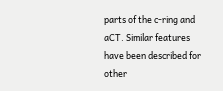parts of the c-ring and aCT. Similar features have been described for other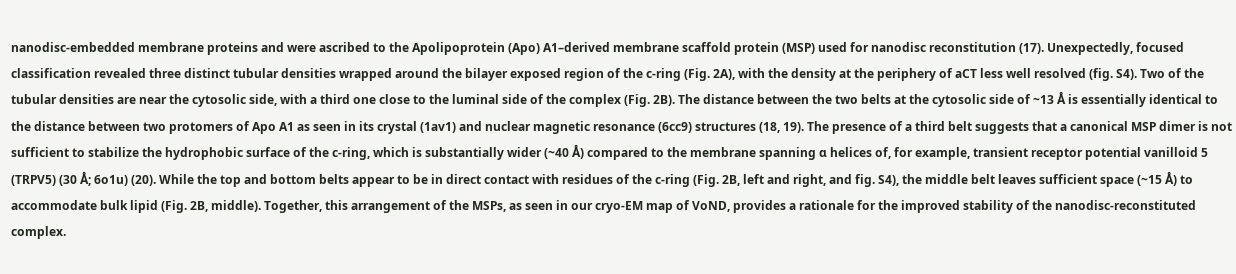nanodisc-embedded membrane proteins and were ascribed to the Apolipoprotein (Apo) A1–derived membrane scaffold protein (MSP) used for nanodisc reconstitution (17). Unexpectedly, focused classification revealed three distinct tubular densities wrapped around the bilayer exposed region of the c-ring (Fig. 2A), with the density at the periphery of aCT less well resolved (fig. S4). Two of the tubular densities are near the cytosolic side, with a third one close to the luminal side of the complex (Fig. 2B). The distance between the two belts at the cytosolic side of ~13 Å is essentially identical to the distance between two protomers of Apo A1 as seen in its crystal (1av1) and nuclear magnetic resonance (6cc9) structures (18, 19). The presence of a third belt suggests that a canonical MSP dimer is not sufficient to stabilize the hydrophobic surface of the c-ring, which is substantially wider (~40 Å) compared to the membrane spanning α helices of, for example, transient receptor potential vanilloid 5 (TRPV5) (30 Å; 6o1u) (20). While the top and bottom belts appear to be in direct contact with residues of the c-ring (Fig. 2B, left and right, and fig. S4), the middle belt leaves sufficient space (~15 Å) to accommodate bulk lipid (Fig. 2B, middle). Together, this arrangement of the MSPs, as seen in our cryo-EM map of VoND, provides a rationale for the improved stability of the nanodisc-reconstituted complex.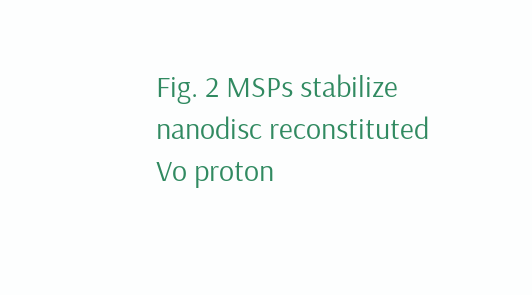Fig. 2 MSPs stabilize nanodisc reconstituted Vo proton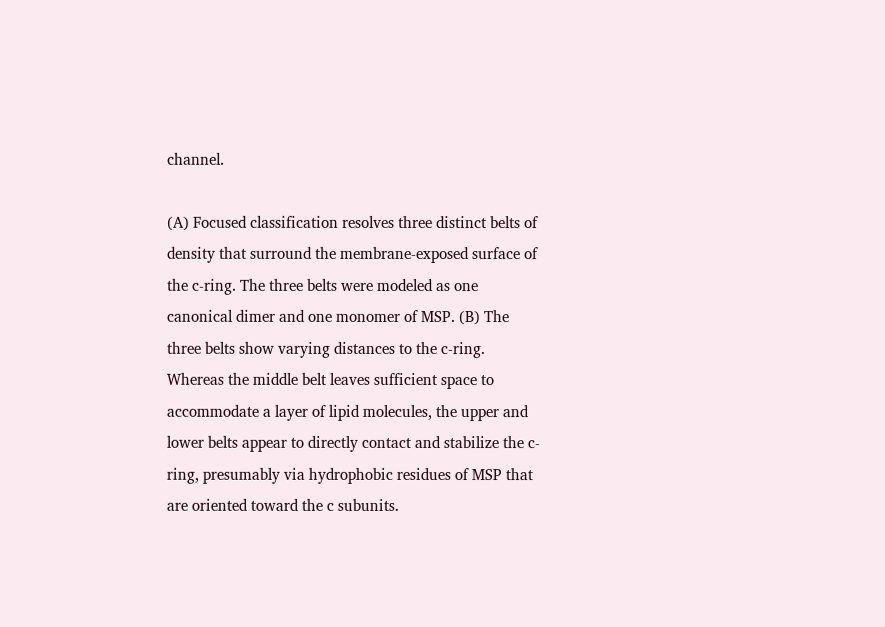channel.

(A) Focused classification resolves three distinct belts of density that surround the membrane-exposed surface of the c-ring. The three belts were modeled as one canonical dimer and one monomer of MSP. (B) The three belts show varying distances to the c-ring. Whereas the middle belt leaves sufficient space to accommodate a layer of lipid molecules, the upper and lower belts appear to directly contact and stabilize the c-ring, presumably via hydrophobic residues of MSP that are oriented toward the c subunits.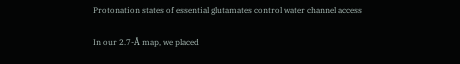Protonation states of essential glutamates control water channel access

In our 2.7-Å map, we placed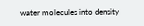water molecules into density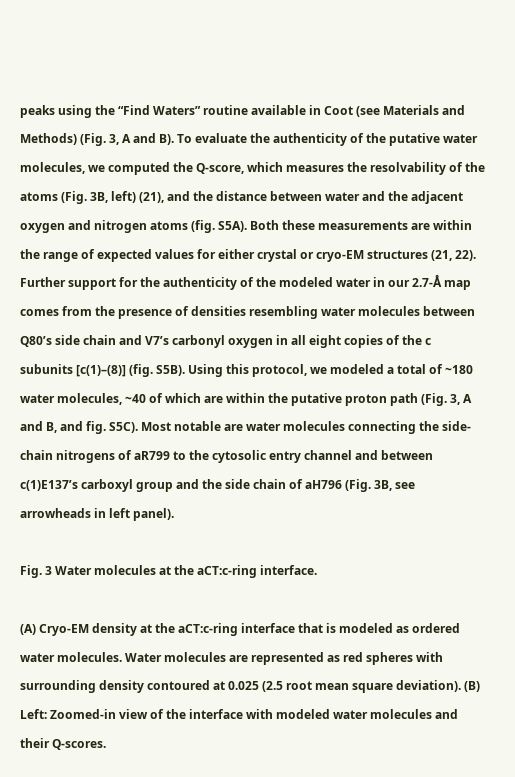peaks using the “Find Waters” routine available in Coot (see Materials and Methods) (Fig. 3, A and B). To evaluate the authenticity of the putative water molecules, we computed the Q-score, which measures the resolvability of the atoms (Fig. 3B, left) (21), and the distance between water and the adjacent oxygen and nitrogen atoms (fig. S5A). Both these measurements are within the range of expected values for either crystal or cryo-EM structures (21, 22). Further support for the authenticity of the modeled water in our 2.7-Å map comes from the presence of densities resembling water molecules between Q80’s side chain and V7’s carbonyl oxygen in all eight copies of the c subunits [c(1)–(8)] (fig. S5B). Using this protocol, we modeled a total of ~180 water molecules, ~40 of which are within the putative proton path (Fig. 3, A and B, and fig. S5C). Most notable are water molecules connecting the side-chain nitrogens of aR799 to the cytosolic entry channel and between c(1)E137’s carboxyl group and the side chain of aH796 (Fig. 3B, see arrowheads in left panel).

Fig. 3 Water molecules at the aCT:c-ring interface.

(A) Cryo-EM density at the aCT:c-ring interface that is modeled as ordered water molecules. Water molecules are represented as red spheres with surrounding density contoured at 0.025 (2.5 root mean square deviation). (B) Left: Zoomed-in view of the interface with modeled water molecules and their Q-scores.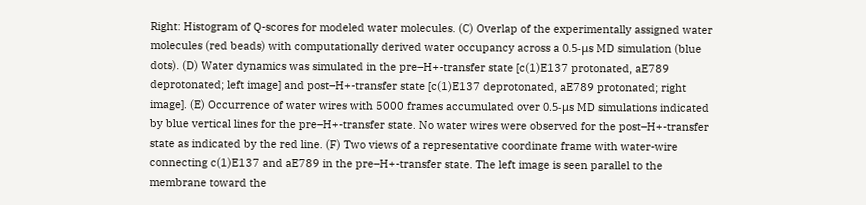Right: Histogram of Q-scores for modeled water molecules. (C) Overlap of the experimentally assigned water molecules (red beads) with computationally derived water occupancy across a 0.5-μs MD simulation (blue dots). (D) Water dynamics was simulated in the pre–H+-transfer state [c(1)E137 protonated, aE789 deprotonated; left image] and post–H+-transfer state [c(1)E137 deprotonated, aE789 protonated; right image]. (E) Occurrence of water wires with 5000 frames accumulated over 0.5-μs MD simulations indicated by blue vertical lines for the pre–H+-transfer state. No water wires were observed for the post–H+-transfer state as indicated by the red line. (F) Two views of a representative coordinate frame with water-wire connecting c(1)E137 and aE789 in the pre–H+-transfer state. The left image is seen parallel to the membrane toward the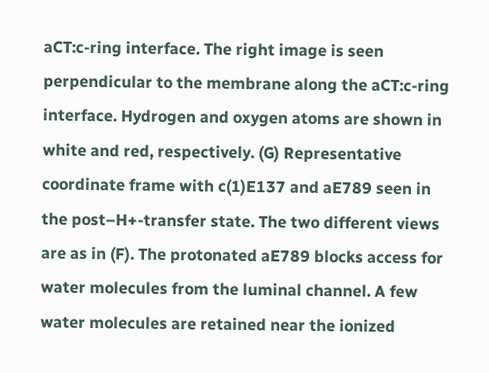aCT:c-ring interface. The right image is seen perpendicular to the membrane along the aCT:c-ring interface. Hydrogen and oxygen atoms are shown in white and red, respectively. (G) Representative coordinate frame with c(1)E137 and aE789 seen in the post–H+-transfer state. The two different views are as in (F). The protonated aE789 blocks access for water molecules from the luminal channel. A few water molecules are retained near the ionized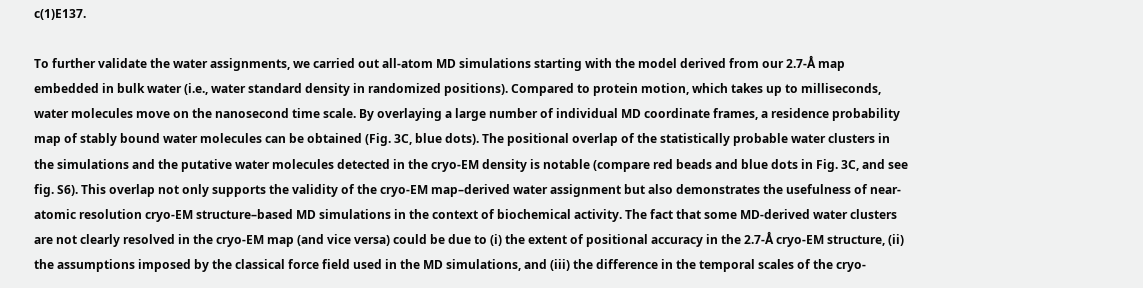c(1)E137.

To further validate the water assignments, we carried out all-atom MD simulations starting with the model derived from our 2.7-Å map embedded in bulk water (i.e., water standard density in randomized positions). Compared to protein motion, which takes up to milliseconds, water molecules move on the nanosecond time scale. By overlaying a large number of individual MD coordinate frames, a residence probability map of stably bound water molecules can be obtained (Fig. 3C, blue dots). The positional overlap of the statistically probable water clusters in the simulations and the putative water molecules detected in the cryo-EM density is notable (compare red beads and blue dots in Fig. 3C, and see fig. S6). This overlap not only supports the validity of the cryo-EM map–derived water assignment but also demonstrates the usefulness of near-atomic resolution cryo-EM structure–based MD simulations in the context of biochemical activity. The fact that some MD-derived water clusters are not clearly resolved in the cryo-EM map (and vice versa) could be due to (i) the extent of positional accuracy in the 2.7-Å cryo-EM structure, (ii) the assumptions imposed by the classical force field used in the MD simulations, and (iii) the difference in the temporal scales of the cryo-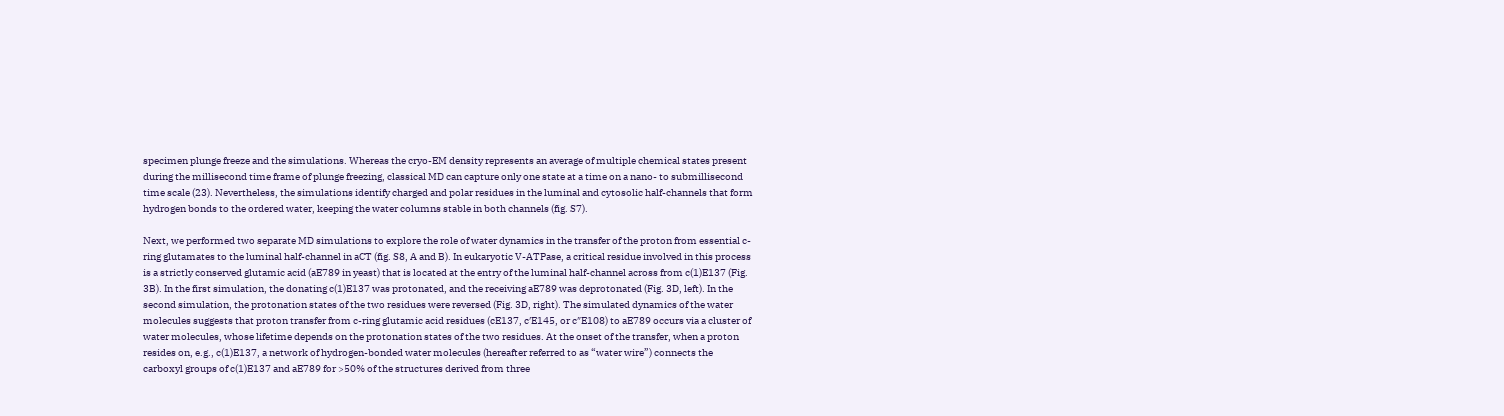specimen plunge freeze and the simulations. Whereas the cryo-EM density represents an average of multiple chemical states present during the millisecond time frame of plunge freezing, classical MD can capture only one state at a time on a nano- to submillisecond time scale (23). Nevertheless, the simulations identify charged and polar residues in the luminal and cytosolic half-channels that form hydrogen bonds to the ordered water, keeping the water columns stable in both channels (fig. S7).

Next, we performed two separate MD simulations to explore the role of water dynamics in the transfer of the proton from essential c-ring glutamates to the luminal half-channel in aCT (fig. S8, A and B). In eukaryotic V-ATPase, a critical residue involved in this process is a strictly conserved glutamic acid (aE789 in yeast) that is located at the entry of the luminal half-channel across from c(1)E137 (Fig. 3B). In the first simulation, the donating c(1)E137 was protonated, and the receiving aE789 was deprotonated (Fig. 3D, left). In the second simulation, the protonation states of the two residues were reversed (Fig. 3D, right). The simulated dynamics of the water molecules suggests that proton transfer from c-ring glutamic acid residues (cE137, c′E145, or c″E108) to aE789 occurs via a cluster of water molecules, whose lifetime depends on the protonation states of the two residues. At the onset of the transfer, when a proton resides on, e.g., c(1)E137, a network of hydrogen-bonded water molecules (hereafter referred to as “water wire”) connects the carboxyl groups of c(1)E137 and aE789 for >50% of the structures derived from three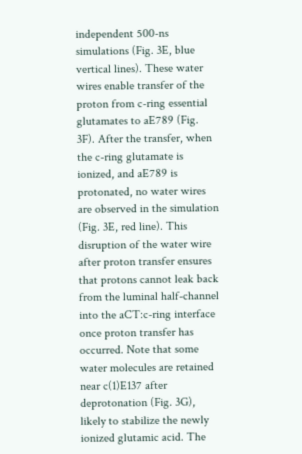independent 500-ns simulations (Fig. 3E, blue vertical lines). These water wires enable transfer of the proton from c-ring essential glutamates to aE789 (Fig. 3F). After the transfer, when the c-ring glutamate is ionized, and aE789 is protonated, no water wires are observed in the simulation (Fig. 3E, red line). This disruption of the water wire after proton transfer ensures that protons cannot leak back from the luminal half-channel into the aCT:c-ring interface once proton transfer has occurred. Note that some water molecules are retained near c(1)E137 after deprotonation (Fig. 3G), likely to stabilize the newly ionized glutamic acid. The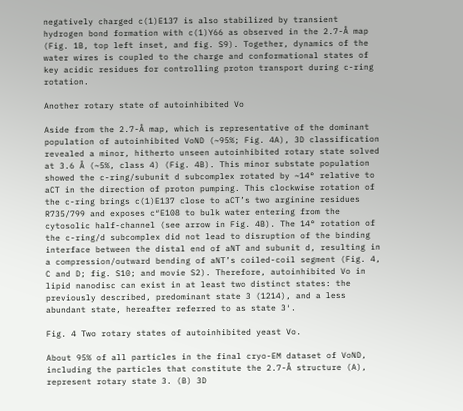negatively charged c(1)E137 is also stabilized by transient hydrogen bond formation with c(1)Y66 as observed in the 2.7-Å map (Fig. 1B, top left inset, and fig. S9). Together, dynamics of the water wires is coupled to the charge and conformational states of key acidic residues for controlling proton transport during c-ring rotation.

Another rotary state of autoinhibited Vo

Aside from the 2.7-Å map, which is representative of the dominant population of autoinhibited VoND (~95%; Fig. 4A), 3D classification revealed a minor, hitherto unseen autoinhibited rotary state solved at 3.6 Å (~5%, class 4) (Fig. 4B). This minor substate population showed the c-ring/subunit d subcomplex rotated by ~14° relative to aCT in the direction of proton pumping. This clockwise rotation of the c-ring brings c(1)E137 close to aCT’s two arginine residues R735/799 and exposes c″E108 to bulk water entering from the cytosolic half-channel (see arrow in Fig. 4B). The 14° rotation of the c-ring/d subcomplex did not lead to disruption of the binding interface between the distal end of aNT and subunit d, resulting in a compression/outward bending of aNT’s coiled-coil segment (Fig. 4, C and D; fig. S10; and movie S2). Therefore, autoinhibited Vo in lipid nanodisc can exist in at least two distinct states: the previously described, predominant state 3 (1214), and a less abundant state, hereafter referred to as state 3′.

Fig. 4 Two rotary states of autoinhibited yeast Vo.

About 95% of all particles in the final cryo-EM dataset of VoND, including the particles that constitute the 2.7-Å structure (A), represent rotary state 3. (B) 3D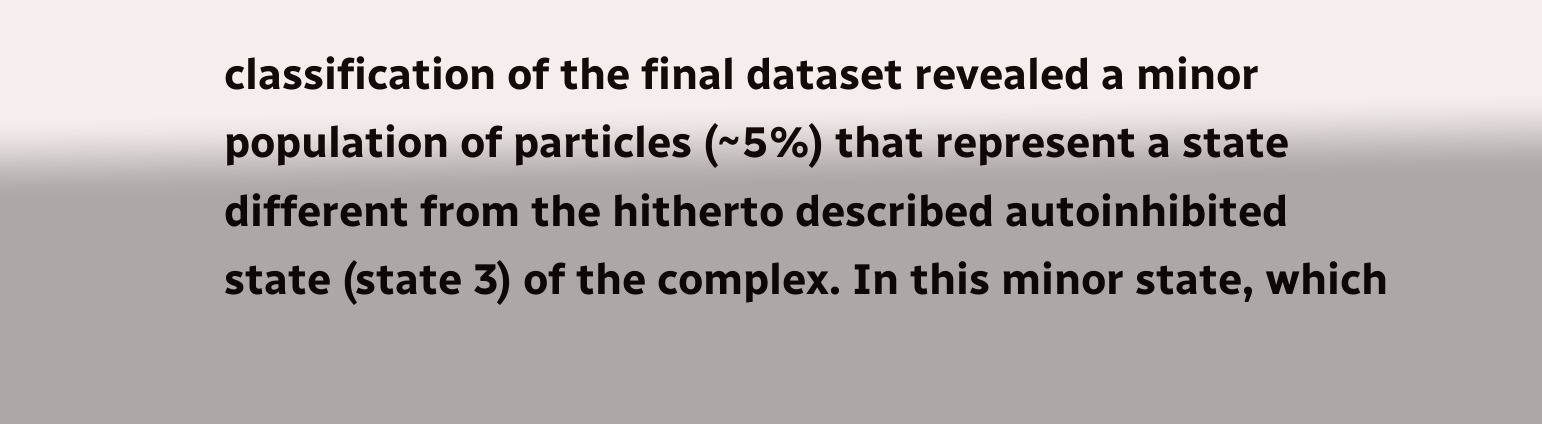classification of the final dataset revealed a minor population of particles (~5%) that represent a state different from the hitherto described autoinhibited state (state 3) of the complex. In this minor state, which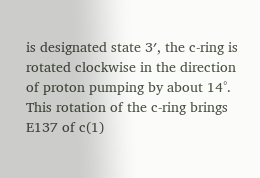is designated state 3′, the c-ring is rotated clockwise in the direction of proton pumping by about 14°. This rotation of the c-ring brings E137 of c(1)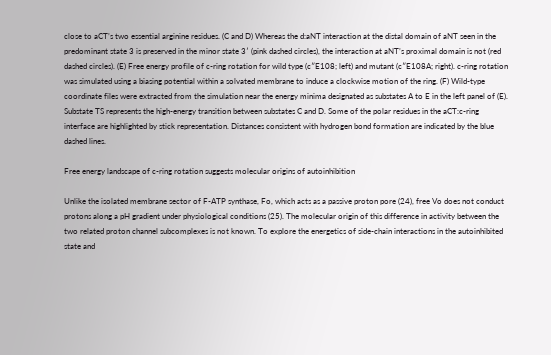close to aCT’s two essential arginine residues. (C and D) Whereas the d:aNT interaction at the distal domain of aNT seen in the predominant state 3 is preserved in the minor state 3′ (pink dashed circles), the interaction at aNT’s proximal domain is not (red dashed circles). (E) Free energy profile of c-ring rotation for wild type (c″E108; left) and mutant (c″E108A; right). c-ring rotation was simulated using a biasing potential within a solvated membrane to induce a clockwise motion of the ring. (F) Wild-type coordinate files were extracted from the simulation near the energy minima designated as substates A to E in the left panel of (E). Substate TS represents the high-energy transition between substates C and D. Some of the polar residues in the aCT:c-ring interface are highlighted by stick representation. Distances consistent with hydrogen bond formation are indicated by the blue dashed lines.

Free energy landscape of c-ring rotation suggests molecular origins of autoinhibition

Unlike the isolated membrane sector of F-ATP synthase, Fo, which acts as a passive proton pore (24), free Vo does not conduct protons along a pH gradient under physiological conditions (25). The molecular origin of this difference in activity between the two related proton channel subcomplexes is not known. To explore the energetics of side-chain interactions in the autoinhibited state and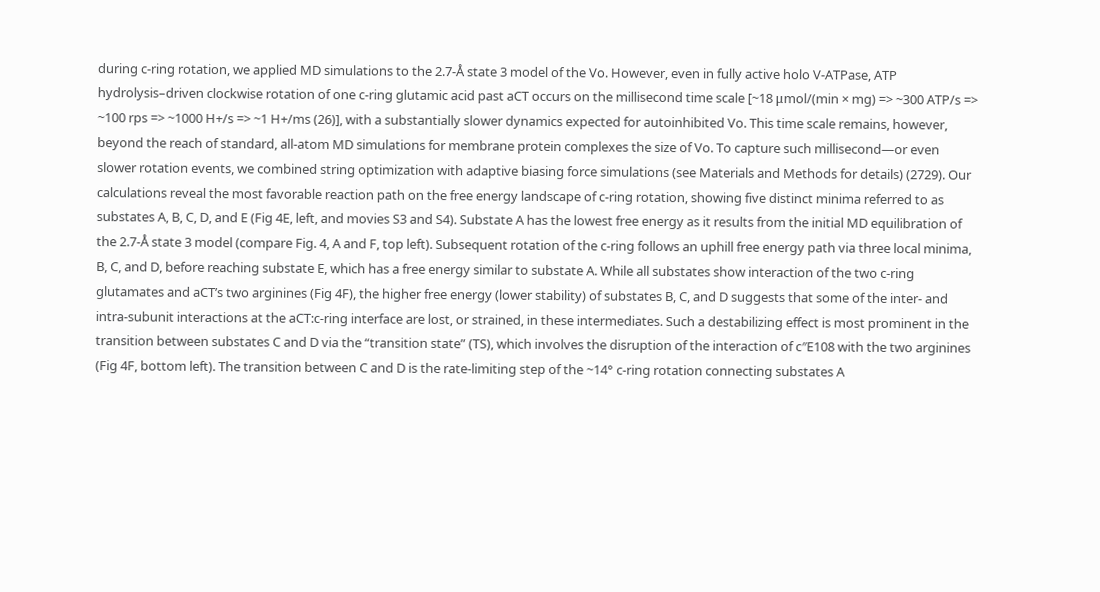during c-ring rotation, we applied MD simulations to the 2.7-Å state 3 model of the Vo. However, even in fully active holo V-ATPase, ATP hydrolysis–driven clockwise rotation of one c-ring glutamic acid past aCT occurs on the millisecond time scale [~18 μmol/(min × mg) => ~300 ATP/s => ~100 rps => ~1000 H+/s => ~1 H+/ms (26)], with a substantially slower dynamics expected for autoinhibited Vo. This time scale remains, however, beyond the reach of standard, all-atom MD simulations for membrane protein complexes the size of Vo. To capture such millisecond—or even slower rotation events, we combined string optimization with adaptive biasing force simulations (see Materials and Methods for details) (2729). Our calculations reveal the most favorable reaction path on the free energy landscape of c-ring rotation, showing five distinct minima referred to as substates A, B, C, D, and E (Fig 4E, left, and movies S3 and S4). Substate A has the lowest free energy as it results from the initial MD equilibration of the 2.7-Å state 3 model (compare Fig. 4, A and F, top left). Subsequent rotation of the c-ring follows an uphill free energy path via three local minima, B, C, and D, before reaching substate E, which has a free energy similar to substate A. While all substates show interaction of the two c-ring glutamates and aCT’s two arginines (Fig 4F), the higher free energy (lower stability) of substates B, C, and D suggests that some of the inter- and intra-subunit interactions at the aCT:c-ring interface are lost, or strained, in these intermediates. Such a destabilizing effect is most prominent in the transition between substates C and D via the “transition state” (TS), which involves the disruption of the interaction of c″E108 with the two arginines (Fig 4F, bottom left). The transition between C and D is the rate-limiting step of the ~14° c-ring rotation connecting substates A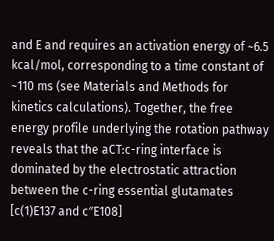and E and requires an activation energy of ~6.5 kcal/mol, corresponding to a time constant of ~110 ms (see Materials and Methods for kinetics calculations). Together, the free energy profile underlying the rotation pathway reveals that the aCT:c-ring interface is dominated by the electrostatic attraction between the c-ring essential glutamates [c(1)E137 and c″E108]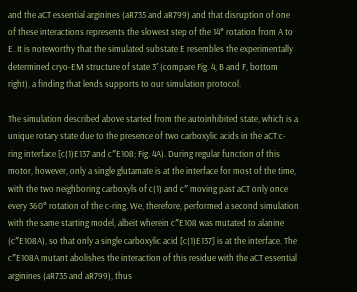and the aCT essential arginines (aR735 and aR799) and that disruption of one of these interactions represents the slowest step of the 14° rotation from A to E. It is noteworthy that the simulated substate E resembles the experimentally determined cryo-EM structure of state 3′ (compare Fig. 4, B and F, bottom right), a finding that lends supports to our simulation protocol.

The simulation described above started from the autoinhibited state, which is a unique rotary state due to the presence of two carboxylic acids in the aCT:c-ring interface [c(1)E137 and c″E108; Fig. 4A). During regular function of this motor, however, only a single glutamate is at the interface for most of the time, with the two neighboring carboxyls of c(1) and c″ moving past aCT only once every 360° rotation of the c-ring. We, therefore, performed a second simulation with the same starting model, albeit wherein c″E108 was mutated to alanine (c″E108A), so that only a single carboxylic acid [c(1)E137] is at the interface. The c″E108A mutant abolishes the interaction of this residue with the aCT essential arginines (aR735 and aR799), thus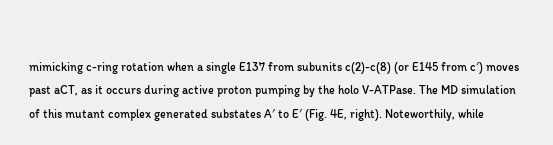mimicking c-ring rotation when a single E137 from subunits c(2)-c(8) (or E145 from c′) moves past aCT, as it occurs during active proton pumping by the holo V-ATPase. The MD simulation of this mutant complex generated substates A′ to E′ (Fig. 4E, right). Noteworthily, while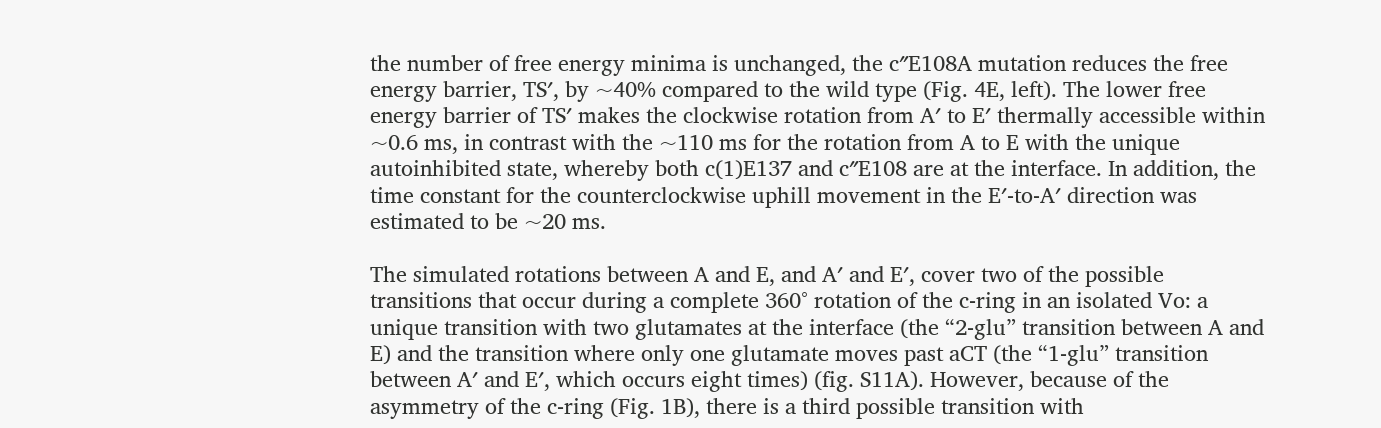the number of free energy minima is unchanged, the c″E108A mutation reduces the free energy barrier, TS′, by ~40% compared to the wild type (Fig. 4E, left). The lower free energy barrier of TS′ makes the clockwise rotation from A′ to E′ thermally accessible within ~0.6 ms, in contrast with the ~110 ms for the rotation from A to E with the unique autoinhibited state, whereby both c(1)E137 and c″E108 are at the interface. In addition, the time constant for the counterclockwise uphill movement in the E′-to-A′ direction was estimated to be ~20 ms.

The simulated rotations between A and E, and A′ and E′, cover two of the possible transitions that occur during a complete 360° rotation of the c-ring in an isolated Vo: a unique transition with two glutamates at the interface (the “2-glu” transition between A and E) and the transition where only one glutamate moves past aCT (the “1-glu” transition between A′ and E′, which occurs eight times) (fig. S11A). However, because of the asymmetry of the c-ring (Fig. 1B), there is a third possible transition with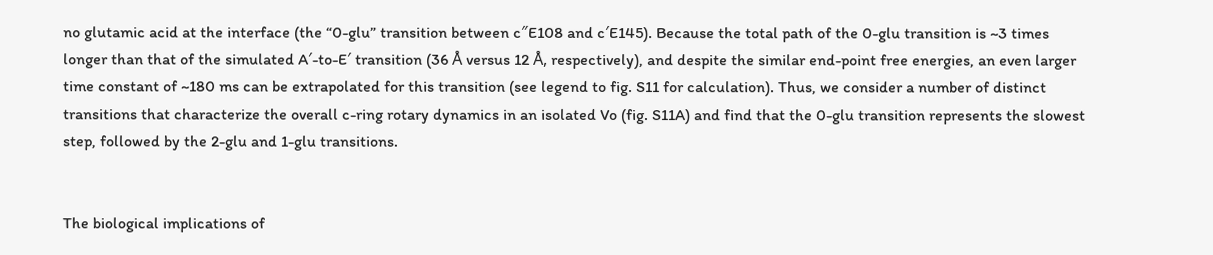no glutamic acid at the interface (the “0-glu” transition between c″E108 and c′E145). Because the total path of the 0-glu transition is ~3 times longer than that of the simulated A′-to-E′ transition (36 Å versus 12 Å, respectively), and despite the similar end-point free energies, an even larger time constant of ~180 ms can be extrapolated for this transition (see legend to fig. S11 for calculation). Thus, we consider a number of distinct transitions that characterize the overall c-ring rotary dynamics in an isolated Vo (fig. S11A) and find that the 0-glu transition represents the slowest step, followed by the 2-glu and 1-glu transitions.


The biological implications of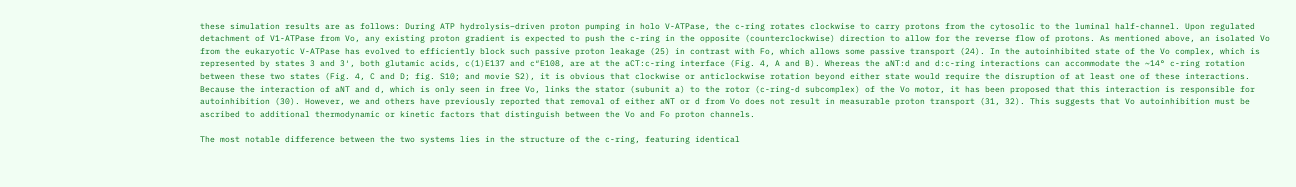these simulation results are as follows: During ATP hydrolysis–driven proton pumping in holo V-ATPase, the c-ring rotates clockwise to carry protons from the cytosolic to the luminal half-channel. Upon regulated detachment of V1-ATPase from Vo, any existing proton gradient is expected to push the c-ring in the opposite (counterclockwise) direction to allow for the reverse flow of protons. As mentioned above, an isolated Vo from the eukaryotic V-ATPase has evolved to efficiently block such passive proton leakage (25) in contrast with Fo, which allows some passive transport (24). In the autoinhibited state of the Vo complex, which is represented by states 3 and 3′, both glutamic acids, c(1)E137 and c″E108, are at the aCT:c-ring interface (Fig. 4, A and B). Whereas the aNT:d and d:c-ring interactions can accommodate the ~14° c-ring rotation between these two states (Fig. 4, C and D; fig. S10; and movie S2), it is obvious that clockwise or anticlockwise rotation beyond either state would require the disruption of at least one of these interactions. Because the interaction of aNT and d, which is only seen in free Vo, links the stator (subunit a) to the rotor (c-ring-d subcomplex) of the Vo motor, it has been proposed that this interaction is responsible for autoinhibition (30). However, we and others have previously reported that removal of either aNT or d from Vo does not result in measurable proton transport (31, 32). This suggests that Vo autoinhibition must be ascribed to additional thermodynamic or kinetic factors that distinguish between the Vo and Fo proton channels.

The most notable difference between the two systems lies in the structure of the c-ring, featuring identical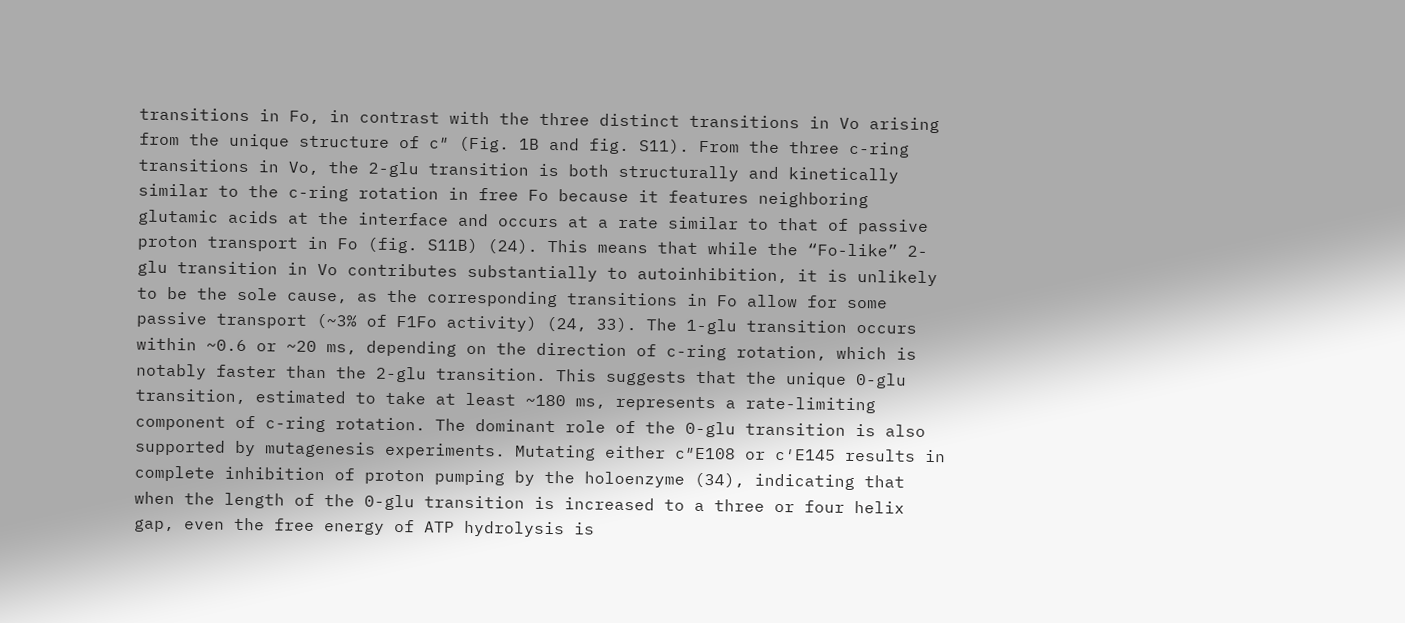transitions in Fo, in contrast with the three distinct transitions in Vo arising from the unique structure of c″ (Fig. 1B and fig. S11). From the three c-ring transitions in Vo, the 2-glu transition is both structurally and kinetically similar to the c-ring rotation in free Fo because it features neighboring glutamic acids at the interface and occurs at a rate similar to that of passive proton transport in Fo (fig. S11B) (24). This means that while the “Fo-like” 2-glu transition in Vo contributes substantially to autoinhibition, it is unlikely to be the sole cause, as the corresponding transitions in Fo allow for some passive transport (~3% of F1Fo activity) (24, 33). The 1-glu transition occurs within ~0.6 or ~20 ms, depending on the direction of c-ring rotation, which is notably faster than the 2-glu transition. This suggests that the unique 0-glu transition, estimated to take at least ~180 ms, represents a rate-limiting component of c-ring rotation. The dominant role of the 0-glu transition is also supported by mutagenesis experiments. Mutating either c″E108 or c′E145 results in complete inhibition of proton pumping by the holoenzyme (34), indicating that when the length of the 0-glu transition is increased to a three or four helix gap, even the free energy of ATP hydrolysis is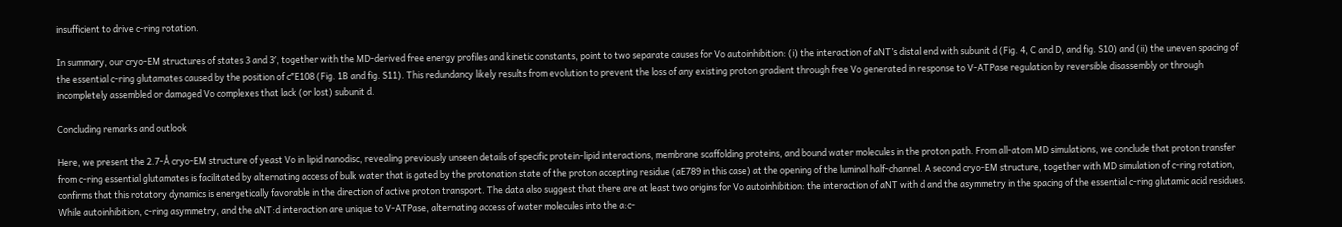insufficient to drive c-ring rotation.

In summary, our cryo-EM structures of states 3 and 3′, together with the MD-derived free energy profiles and kinetic constants, point to two separate causes for Vo autoinhibition: (i) the interaction of aNT’s distal end with subunit d (Fig. 4, C and D, and fig. S10) and (ii) the uneven spacing of the essential c-ring glutamates caused by the position of c″E108 (Fig. 1B and fig. S11). This redundancy likely results from evolution to prevent the loss of any existing proton gradient through free Vo generated in response to V-ATPase regulation by reversible disassembly or through incompletely assembled or damaged Vo complexes that lack (or lost) subunit d.

Concluding remarks and outlook

Here, we present the 2.7-Å cryo-EM structure of yeast Vo in lipid nanodisc, revealing previously unseen details of specific protein-lipid interactions, membrane scaffolding proteins, and bound water molecules in the proton path. From all-atom MD simulations, we conclude that proton transfer from c-ring essential glutamates is facilitated by alternating access of bulk water that is gated by the protonation state of the proton accepting residue (aE789 in this case) at the opening of the luminal half-channel. A second cryo-EM structure, together with MD simulation of c-ring rotation, confirms that this rotatory dynamics is energetically favorable in the direction of active proton transport. The data also suggest that there are at least two origins for Vo autoinhibition: the interaction of aNT with d and the asymmetry in the spacing of the essential c-ring glutamic acid residues. While autoinhibition, c-ring asymmetry, and the aNT:d interaction are unique to V-ATPase, alternating access of water molecules into the a:c-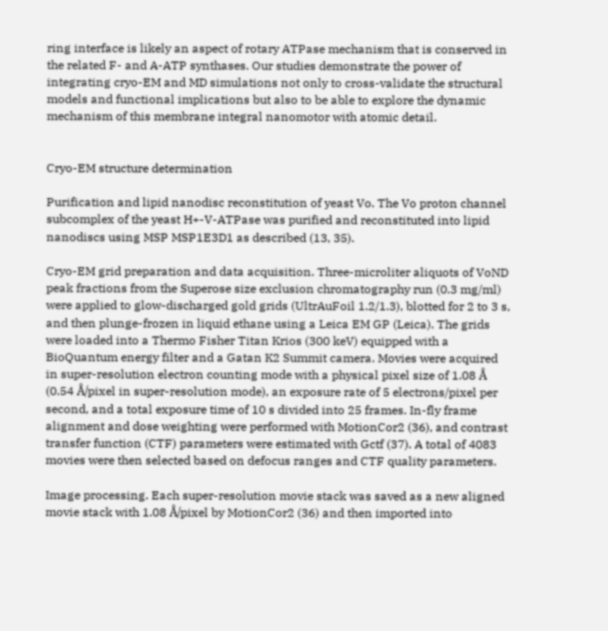ring interface is likely an aspect of rotary ATPase mechanism that is conserved in the related F- and A-ATP synthases. Our studies demonstrate the power of integrating cryo-EM and MD simulations not only to cross-validate the structural models and functional implications but also to be able to explore the dynamic mechanism of this membrane integral nanomotor with atomic detail.


Cryo-EM structure determination

Purification and lipid nanodisc reconstitution of yeast Vo. The Vo proton channel subcomplex of the yeast H+-V-ATPase was purified and reconstituted into lipid nanodiscs using MSP MSP1E3D1 as described (13, 35).

Cryo-EM grid preparation and data acquisition. Three-microliter aliquots of VoND peak fractions from the Superose size exclusion chromatography run (0.3 mg/ml) were applied to glow-discharged gold grids (UltrAuFoil 1.2/1.3), blotted for 2 to 3 s, and then plunge-frozen in liquid ethane using a Leica EM GP (Leica). The grids were loaded into a Thermo Fisher Titan Krios (300 keV) equipped with a BioQuantum energy filter and a Gatan K2 Summit camera. Movies were acquired in super-resolution electron counting mode with a physical pixel size of 1.08 Å (0.54 Å/pixel in super-resolution mode), an exposure rate of 5 electrons/pixel per second, and a total exposure time of 10 s divided into 25 frames. In-fly frame alignment and dose weighting were performed with MotionCor2 (36), and contrast transfer function (CTF) parameters were estimated with Gctf (37). A total of 4083 movies were then selected based on defocus ranges and CTF quality parameters.

Image processing. Each super-resolution movie stack was saved as a new aligned movie stack with 1.08 Å/pixel by MotionCor2 (36) and then imported into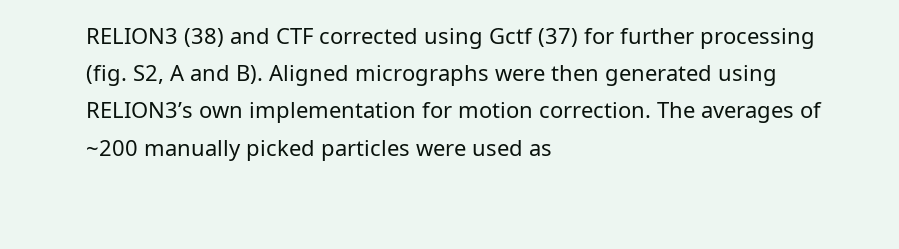RELION3 (38) and CTF corrected using Gctf (37) for further processing (fig. S2, A and B). Aligned micrographs were then generated using RELION3’s own implementation for motion correction. The averages of ~200 manually picked particles were used as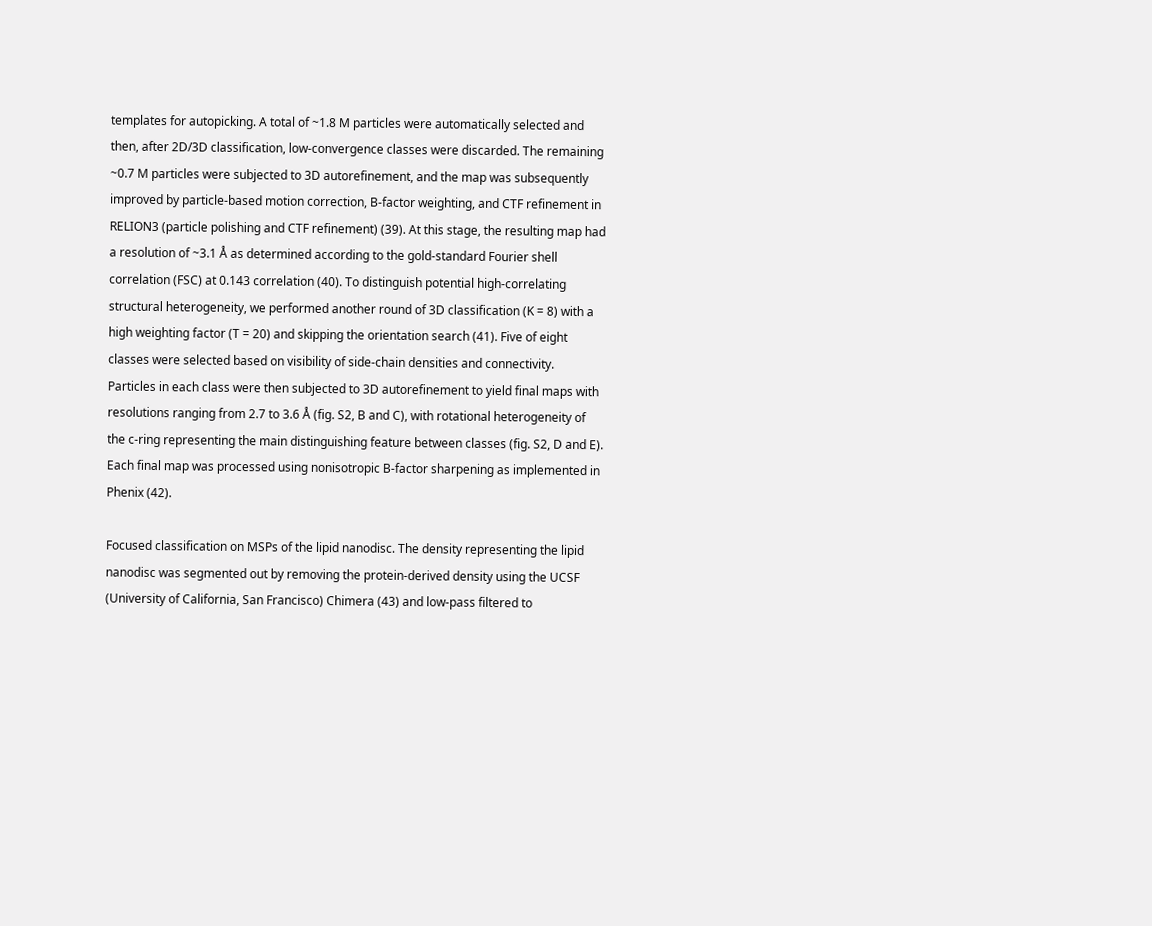templates for autopicking. A total of ~1.8 M particles were automatically selected and then, after 2D/3D classification, low-convergence classes were discarded. The remaining ~0.7 M particles were subjected to 3D autorefinement, and the map was subsequently improved by particle-based motion correction, B-factor weighting, and CTF refinement in RELION3 (particle polishing and CTF refinement) (39). At this stage, the resulting map had a resolution of ~3.1 Å as determined according to the gold-standard Fourier shell correlation (FSC) at 0.143 correlation (40). To distinguish potential high-correlating structural heterogeneity, we performed another round of 3D classification (K = 8) with a high weighting factor (T = 20) and skipping the orientation search (41). Five of eight classes were selected based on visibility of side-chain densities and connectivity. Particles in each class were then subjected to 3D autorefinement to yield final maps with resolutions ranging from 2.7 to 3.6 Å (fig. S2, B and C), with rotational heterogeneity of the c-ring representing the main distinguishing feature between classes (fig. S2, D and E). Each final map was processed using nonisotropic B-factor sharpening as implemented in Phenix (42).

Focused classification on MSPs of the lipid nanodisc. The density representing the lipid nanodisc was segmented out by removing the protein-derived density using the UCSF (University of California, San Francisco) Chimera (43) and low-pass filtered to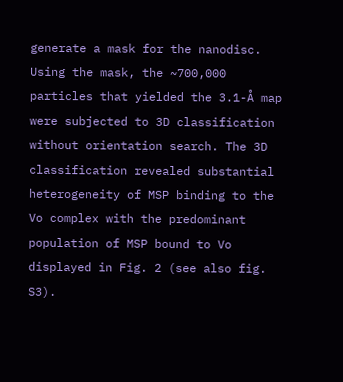generate a mask for the nanodisc. Using the mask, the ~700,000 particles that yielded the 3.1-Å map were subjected to 3D classification without orientation search. The 3D classification revealed substantial heterogeneity of MSP binding to the Vo complex with the predominant population of MSP bound to Vo displayed in Fig. 2 (see also fig. S3).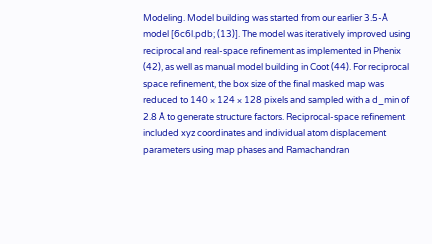Modeling. Model building was started from our earlier 3.5-Å model [6c6l.pdb; (13)]. The model was iteratively improved using reciprocal and real-space refinement as implemented in Phenix (42), as well as manual model building in Coot (44). For reciprocal space refinement, the box size of the final masked map was reduced to 140 × 124 × 128 pixels and sampled with a d_min of 2.8 Å to generate structure factors. Reciprocal-space refinement included xyz coordinates and individual atom displacement parameters using map phases and Ramachandran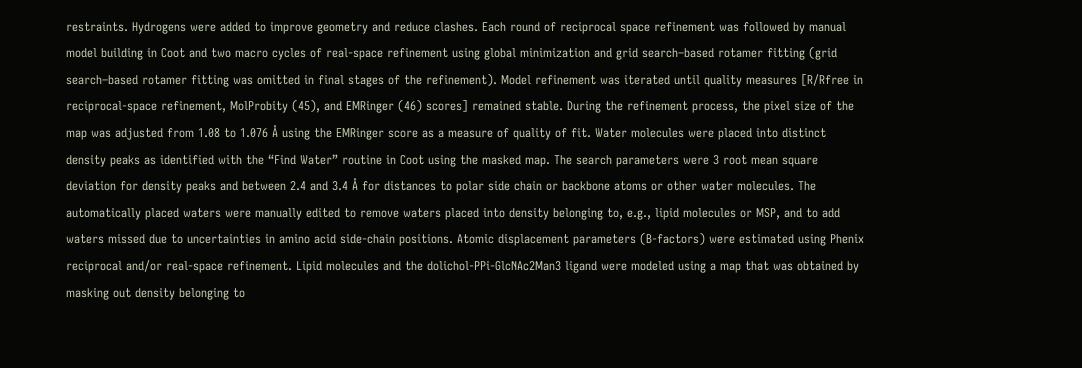restraints. Hydrogens were added to improve geometry and reduce clashes. Each round of reciprocal space refinement was followed by manual model building in Coot and two macro cycles of real-space refinement using global minimization and grid search–based rotamer fitting (grid search–based rotamer fitting was omitted in final stages of the refinement). Model refinement was iterated until quality measures [R/Rfree in reciprocal-space refinement, MolProbity (45), and EMRinger (46) scores] remained stable. During the refinement process, the pixel size of the map was adjusted from 1.08 to 1.076 Å using the EMRinger score as a measure of quality of fit. Water molecules were placed into distinct density peaks as identified with the “Find Water” routine in Coot using the masked map. The search parameters were 3 root mean square deviation for density peaks and between 2.4 and 3.4 Å for distances to polar side chain or backbone atoms or other water molecules. The automatically placed waters were manually edited to remove waters placed into density belonging to, e.g., lipid molecules or MSP, and to add waters missed due to uncertainties in amino acid side-chain positions. Atomic displacement parameters (B-factors) were estimated using Phenix reciprocal and/or real-space refinement. Lipid molecules and the dolichol-PPi-GlcNAc2Man3 ligand were modeled using a map that was obtained by masking out density belonging to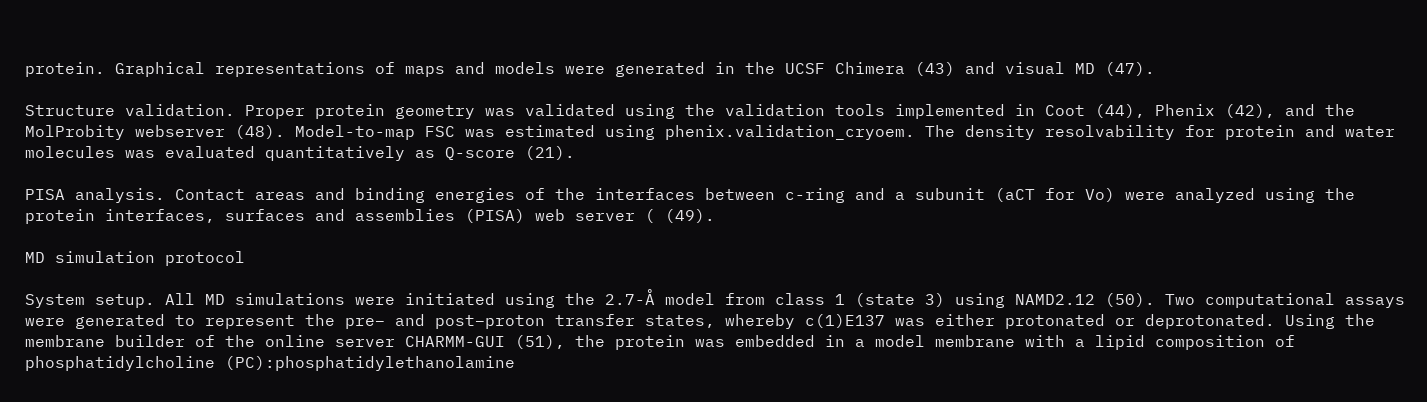protein. Graphical representations of maps and models were generated in the UCSF Chimera (43) and visual MD (47).

Structure validation. Proper protein geometry was validated using the validation tools implemented in Coot (44), Phenix (42), and the MolProbity webserver (48). Model-to-map FSC was estimated using phenix.validation_cryoem. The density resolvability for protein and water molecules was evaluated quantitatively as Q-score (21).

PISA analysis. Contact areas and binding energies of the interfaces between c-ring and a subunit (aCT for Vo) were analyzed using the protein interfaces, surfaces and assemblies (PISA) web server ( (49).

MD simulation protocol

System setup. All MD simulations were initiated using the 2.7-Å model from class 1 (state 3) using NAMD2.12 (50). Two computational assays were generated to represent the pre– and post–proton transfer states, whereby c(1)E137 was either protonated or deprotonated. Using the membrane builder of the online server CHARMM-GUI (51), the protein was embedded in a model membrane with a lipid composition of phosphatidylcholine (PC):phosphatidylethanolamine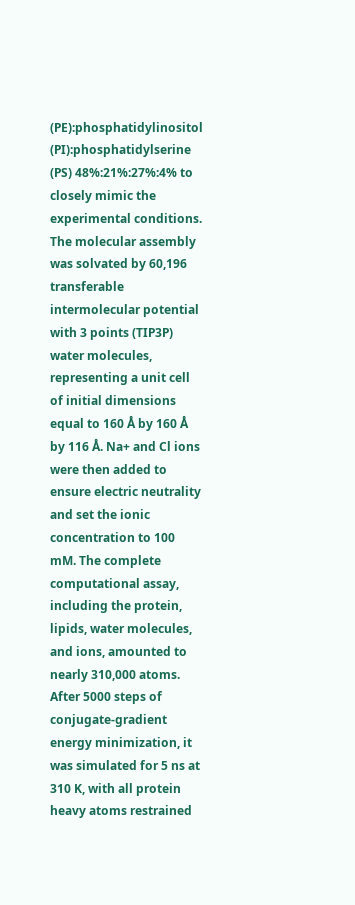(PE):phosphatidylinositol (PI):phosphatidylserine (PS) 48%:21%:27%:4% to closely mimic the experimental conditions. The molecular assembly was solvated by 60,196 transferable intermolecular potential with 3 points (TIP3P) water molecules, representing a unit cell of initial dimensions equal to 160 Å by 160 Å by 116 Å. Na+ and Cl ions were then added to ensure electric neutrality and set the ionic concentration to 100 mM. The complete computational assay, including the protein, lipids, water molecules, and ions, amounted to nearly 310,000 atoms. After 5000 steps of conjugate-gradient energy minimization, it was simulated for 5 ns at 310 K, with all protein heavy atoms restrained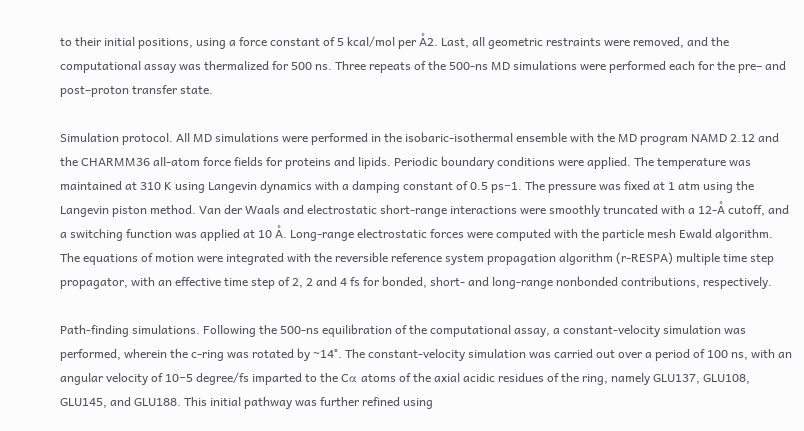to their initial positions, using a force constant of 5 kcal/mol per Å2. Last, all geometric restraints were removed, and the computational assay was thermalized for 500 ns. Three repeats of the 500-ns MD simulations were performed each for the pre– and post–proton transfer state.

Simulation protocol. All MD simulations were performed in the isobaric-isothermal ensemble with the MD program NAMD 2.12 and the CHARMM36 all-atom force fields for proteins and lipids. Periodic boundary conditions were applied. The temperature was maintained at 310 K using Langevin dynamics with a damping constant of 0.5 ps−1. The pressure was fixed at 1 atm using the Langevin piston method. Van der Waals and electrostatic short-range interactions were smoothly truncated with a 12-Å cutoff, and a switching function was applied at 10 Å. Long-range electrostatic forces were computed with the particle mesh Ewald algorithm. The equations of motion were integrated with the reversible reference system propagation algorithm (r-RESPA) multiple time step propagator, with an effective time step of 2, 2 and 4 fs for bonded, short- and long-range nonbonded contributions, respectively.

Path-finding simulations. Following the 500-ns equilibration of the computational assay, a constant-velocity simulation was performed, wherein the c-ring was rotated by ~14°. The constant-velocity simulation was carried out over a period of 100 ns, with an angular velocity of 10−5 degree/fs imparted to the Cα atoms of the axial acidic residues of the ring, namely GLU137, GLU108, GLU145, and GLU188. This initial pathway was further refined using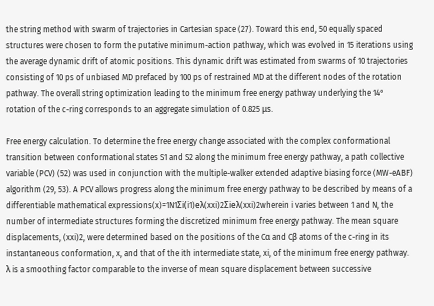the string method with swarm of trajectories in Cartesian space (27). Toward this end, 50 equally spaced structures were chosen to form the putative minimum-action pathway, which was evolved in 15 iterations using the average dynamic drift of atomic positions. This dynamic drift was estimated from swarms of 10 trajectories consisting of 10 ps of unbiased MD prefaced by 100 ps of restrained MD at the different nodes of the rotation pathway. The overall string optimization leading to the minimum free energy pathway underlying the 14° rotation of the c-ring corresponds to an aggregate simulation of 0.825 μs.

Free energy calculation. To determine the free energy change associated with the complex conformational transition between conformational states S1 and S2 along the minimum free energy pathway, a path collective variable (PCV) (52) was used in conjunction with the multiple-walker extended adaptive biasing force (MW-eABF) algorithm (29, 53). A PCV allows progress along the minimum free energy pathway to be described by means of a differentiable mathematical expressions(x)=1N1Σi(i1)eλ(xxi)2Σieλ(xxi)2wherein i varies between 1 and N, the number of intermediate structures forming the discretized minimum free energy pathway. The mean square displacements, (xxi)2, were determined based on the positions of the Cα and Cβ atoms of the c-ring in its instantaneous conformation, x, and that of the ith intermediate state, xi, of the minimum free energy pathway. λ is a smoothing factor comparable to the inverse of mean square displacement between successive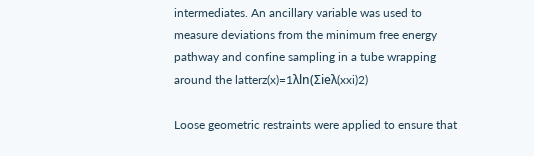intermediates. An ancillary variable was used to measure deviations from the minimum free energy pathway and confine sampling in a tube wrapping around the latterz(x)=1λln(Σieλ(xxi)2)

Loose geometric restraints were applied to ensure that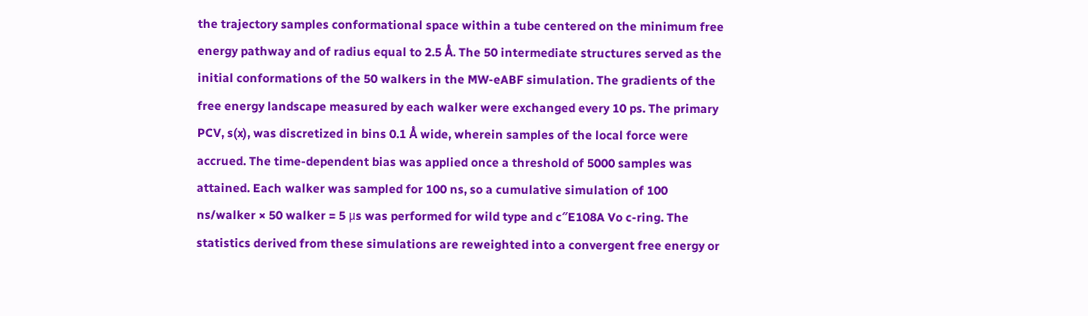the trajectory samples conformational space within a tube centered on the minimum free energy pathway and of radius equal to 2.5 Å. The 50 intermediate structures served as the initial conformations of the 50 walkers in the MW-eABF simulation. The gradients of the free energy landscape measured by each walker were exchanged every 10 ps. The primary PCV, s(x), was discretized in bins 0.1 Å wide, wherein samples of the local force were accrued. The time-dependent bias was applied once a threshold of 5000 samples was attained. Each walker was sampled for 100 ns, so a cumulative simulation of 100 ns/walker × 50 walker = 5 μs was performed for wild type and c″E108A Vo c-ring. The statistics derived from these simulations are reweighted into a convergent free energy or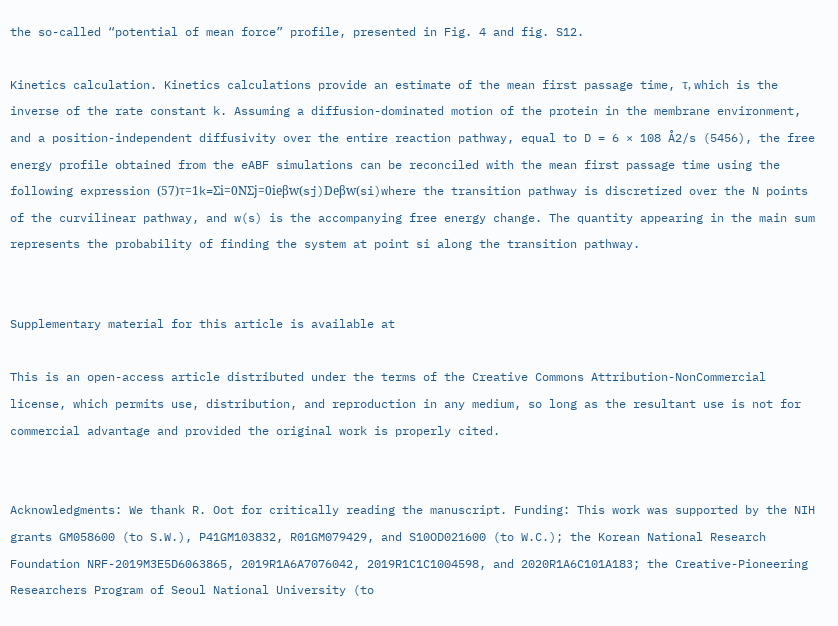the so-called “potential of mean force” profile, presented in Fig. 4 and fig. S12.

Kinetics calculation. Kinetics calculations provide an estimate of the mean first passage time, τ, which is the inverse of the rate constant k. Assuming a diffusion-dominated motion of the protein in the membrane environment, and a position-independent diffusivity over the entire reaction pathway, equal to D = 6 × 108 Å2/s (5456), the free energy profile obtained from the eABF simulations can be reconciled with the mean first passage time using the following expression (57)τ=1k=Σi=0NΣj=0ieβw(sj)Deβw(si)where the transition pathway is discretized over the N points of the curvilinear pathway, and w(s) is the accompanying free energy change. The quantity appearing in the main sum represents the probability of finding the system at point si along the transition pathway.


Supplementary material for this article is available at

This is an open-access article distributed under the terms of the Creative Commons Attribution-NonCommercial license, which permits use, distribution, and reproduction in any medium, so long as the resultant use is not for commercial advantage and provided the original work is properly cited.


Acknowledgments: We thank R. Oot for critically reading the manuscript. Funding: This work was supported by the NIH grants GM058600 (to S.W.), P41GM103832, R01GM079429, and S10OD021600 (to W.C.); the Korean National Research Foundation NRF-2019M3E5D6063865, 2019R1A6A7076042, 2019R1C1C1004598, and 2020R1A6C101A183; the Creative-Pioneering Researchers Program of Seoul National University (to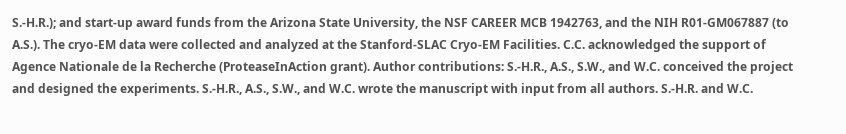S.-H.R.); and start-up award funds from the Arizona State University, the NSF CAREER MCB 1942763, and the NIH R01-GM067887 (to A.S.). The cryo-EM data were collected and analyzed at the Stanford-SLAC Cryo-EM Facilities. C.C. acknowledged the support of Agence Nationale de la Recherche (ProteaseInAction grant). Author contributions: S.-H.R., A.S., S.W., and W.C. conceived the project and designed the experiments. S.-H.R., A.S., S.W., and W.C. wrote the manuscript with input from all authors. S.-H.R. and W.C.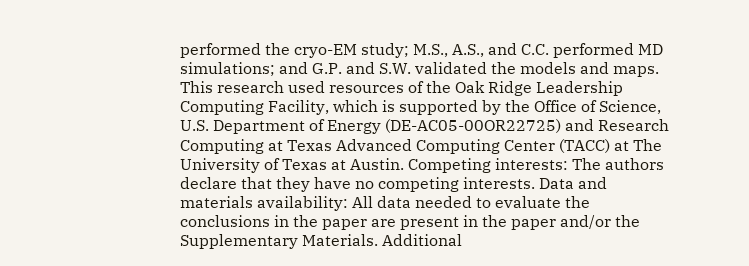performed the cryo-EM study; M.S., A.S., and C.C. performed MD simulations; and G.P. and S.W. validated the models and maps. This research used resources of the Oak Ridge Leadership Computing Facility, which is supported by the Office of Science, U.S. Department of Energy (DE-AC05-00OR22725) and Research Computing at Texas Advanced Computing Center (TACC) at The University of Texas at Austin. Competing interests: The authors declare that they have no competing interests. Data and materials availability: All data needed to evaluate the conclusions in the paper are present in the paper and/or the Supplementary Materials. Additional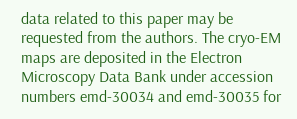data related to this paper may be requested from the authors. The cryo-EM maps are deposited in the Electron Microscopy Data Bank under accession numbers emd-30034 and emd-30035 for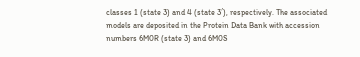classes 1 (state 3) and 4 (state 3′), respectively. The associated models are deposited in the Protein Data Bank with accession numbers 6M0R (state 3) and 6M0S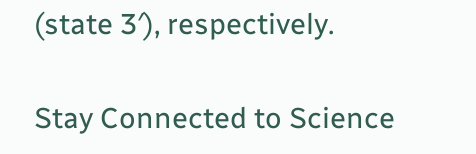(state 3′), respectively.

Stay Connected to Science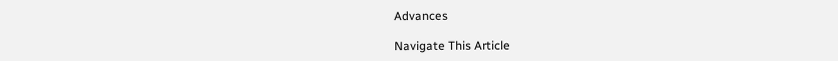Advances

Navigate This Article